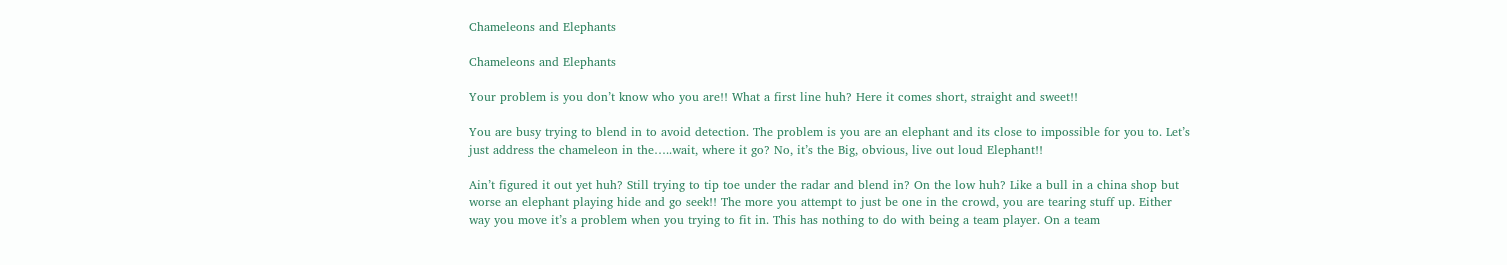Chameleons and Elephants

Chameleons and Elephants

Your problem is you don’t know who you are!! What a first line huh? Here it comes short, straight and sweet!!

You are busy trying to blend in to avoid detection. The problem is you are an elephant and its close to impossible for you to. Let’s just address the chameleon in the…..wait, where it go? No, it’s the Big, obvious, live out loud Elephant!!

Ain’t figured it out yet huh? Still trying to tip toe under the radar and blend in? On the low huh? Like a bull in a china shop but worse an elephant playing hide and go seek!! The more you attempt to just be one in the crowd, you are tearing stuff up. Either way you move it’s a problem when you trying to fit in. This has nothing to do with being a team player. On a team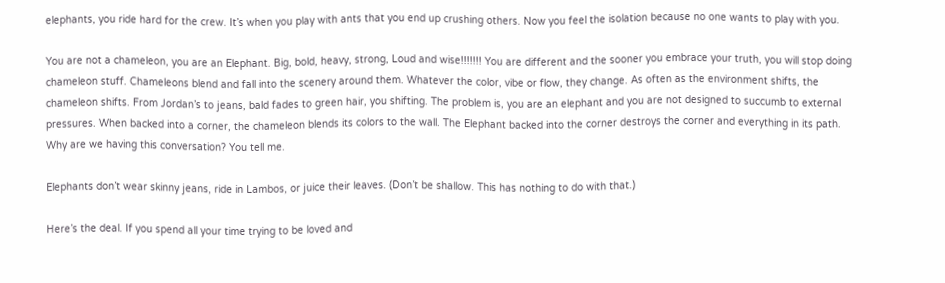elephants, you ride hard for the crew. It’s when you play with ants that you end up crushing others. Now you feel the isolation because no one wants to play with you.

You are not a chameleon, you are an Elephant. Big, bold, heavy, strong, Loud and wise!!!!!!! You are different and the sooner you embrace your truth, you will stop doing chameleon stuff. Chameleons blend and fall into the scenery around them. Whatever the color, vibe or flow, they change. As often as the environment shifts, the chameleon shifts. From Jordan’s to jeans, bald fades to green hair, you shifting. The problem is, you are an elephant and you are not designed to succumb to external pressures. When backed into a corner, the chameleon blends its colors to the wall. The Elephant backed into the corner destroys the corner and everything in its path. Why are we having this conversation? You tell me.

Elephants don’t wear skinny jeans, ride in Lambos, or juice their leaves. (Don’t be shallow. This has nothing to do with that.)

Here’s the deal. If you spend all your time trying to be loved and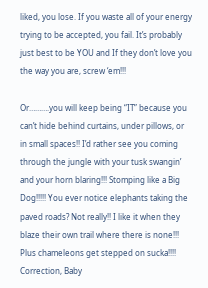liked, you lose. If you waste all of your energy trying to be accepted, you fail. It’s probably just best to be YOU and If they don’t love you the way you are, screw ‘em!!!

Or……….you will keep being “IT” because you can’t hide behind curtains, under pillows, or in small spaces!! I’d rather see you coming through the jungle with your tusk swangin’ and your horn blaring!!! Stomping like a Big Dog!!!!! You ever notice elephants taking the paved roads? Not really!! I like it when they blaze their own trail where there is none!!! Plus chameleons get stepped on sucka!!!! Correction, Baby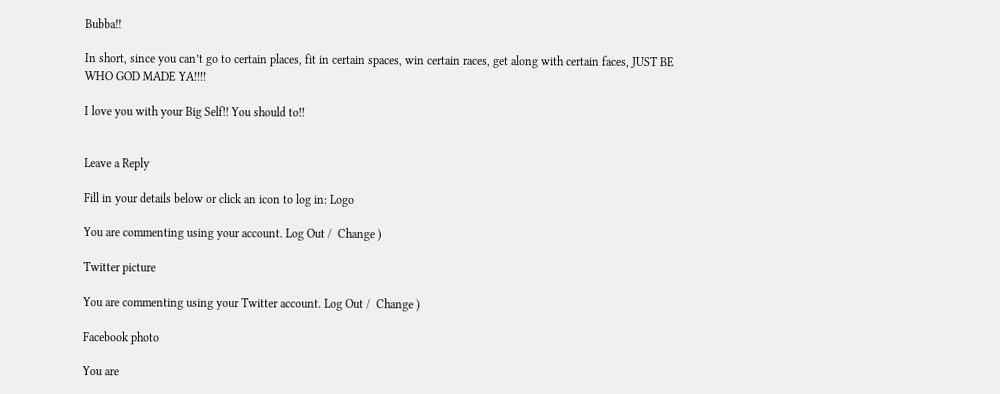Bubba!!

In short, since you can’t go to certain places, fit in certain spaces, win certain races, get along with certain faces, JUST BE WHO GOD MADE YA!!!!

I love you with your Big Self!! You should to!!


Leave a Reply

Fill in your details below or click an icon to log in: Logo

You are commenting using your account. Log Out /  Change )

Twitter picture

You are commenting using your Twitter account. Log Out /  Change )

Facebook photo

You are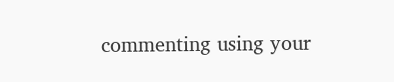commenting using your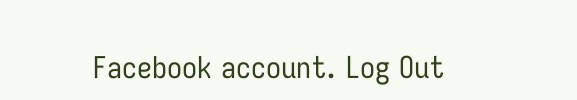Facebook account. Log Out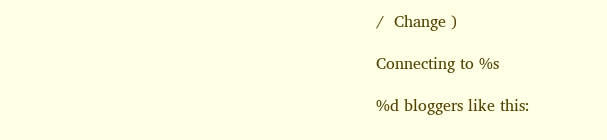/  Change )

Connecting to %s

%d bloggers like this: